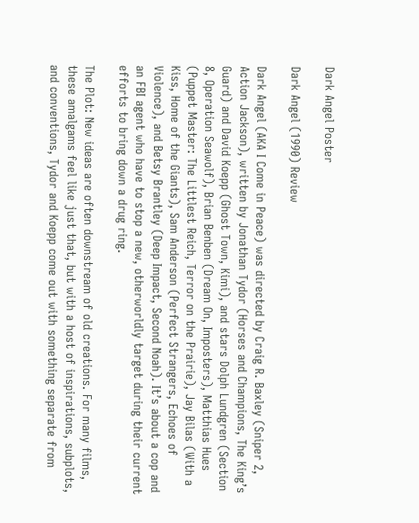Dark Angel Poster

Dark Angel (1990) Review

Dark Angel (AKA I Come in Peace) was directed by Craig R. Baxley (Sniper 2, Action Jackson), written by Jonathan Tydor (Horses and Champions, The King’s Guard) and David Koepp (Ghost Town, Kimi), and stars Dolph Lundgren (Section 8, Operation Seawolf), Brian Benben (Dream On, Imposters), Matthias Hues (Puppet Master: The Littlest Reich, Terror on the Prairie), Jay Bilas (With a Kiss, Home of the Giants), Sam Anderson (Perfect Strangers, Echoes of Violence), and Betsy Brantley (Deep Impact, Second Noah). It’s about a cop and an FBI agent who have to stop a new, otherworldly target during their current efforts to bring down a drug ring.

The Plot: New ideas are often downstream of old creations. For many films, these amalgams feel like just that, but with a host of inspirations, subplots, and conventions, Tydor and Koepp come out with something separate from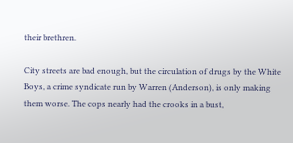their brethren.

City streets are bad enough, but the circulation of drugs by the White Boys, a crime syndicate run by Warren (Anderson), is only making them worse. The cops nearly had the crooks in a bust,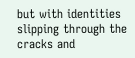but with identities slipping through the cracks and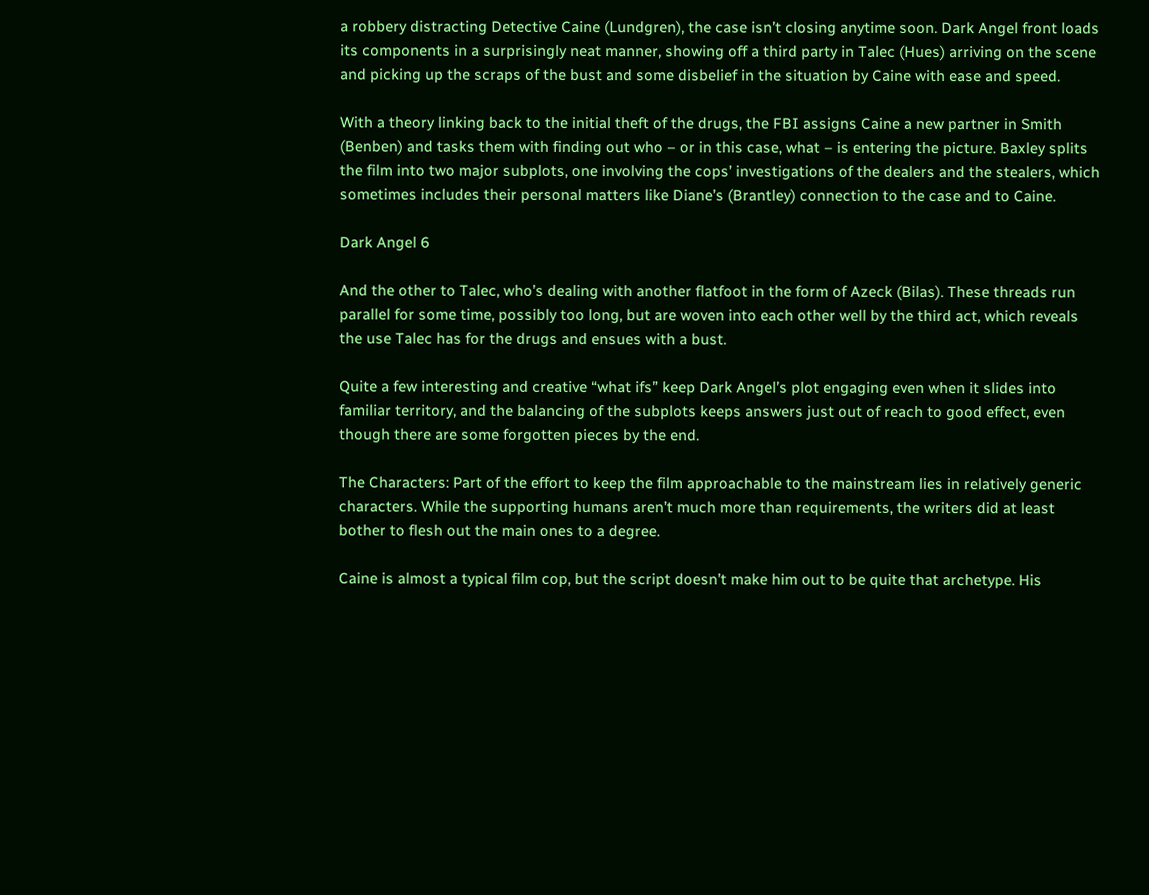a robbery distracting Detective Caine (Lundgren), the case isn’t closing anytime soon. Dark Angel front loads its components in a surprisingly neat manner, showing off a third party in Talec (Hues) arriving on the scene and picking up the scraps of the bust and some disbelief in the situation by Caine with ease and speed.

With a theory linking back to the initial theft of the drugs, the FBI assigns Caine a new partner in Smith (Benben) and tasks them with finding out who – or in this case, what – is entering the picture. Baxley splits the film into two major subplots, one involving the cops’ investigations of the dealers and the stealers, which sometimes includes their personal matters like Diane’s (Brantley) connection to the case and to Caine.

Dark Angel 6

And the other to Talec, who’s dealing with another flatfoot in the form of Azeck (Bilas). These threads run parallel for some time, possibly too long, but are woven into each other well by the third act, which reveals the use Talec has for the drugs and ensues with a bust.

Quite a few interesting and creative “what ifs” keep Dark Angel’s plot engaging even when it slides into familiar territory, and the balancing of the subplots keeps answers just out of reach to good effect, even though there are some forgotten pieces by the end.

The Characters: Part of the effort to keep the film approachable to the mainstream lies in relatively generic characters. While the supporting humans aren’t much more than requirements, the writers did at least bother to flesh out the main ones to a degree.

Caine is almost a typical film cop, but the script doesn’t make him out to be quite that archetype. His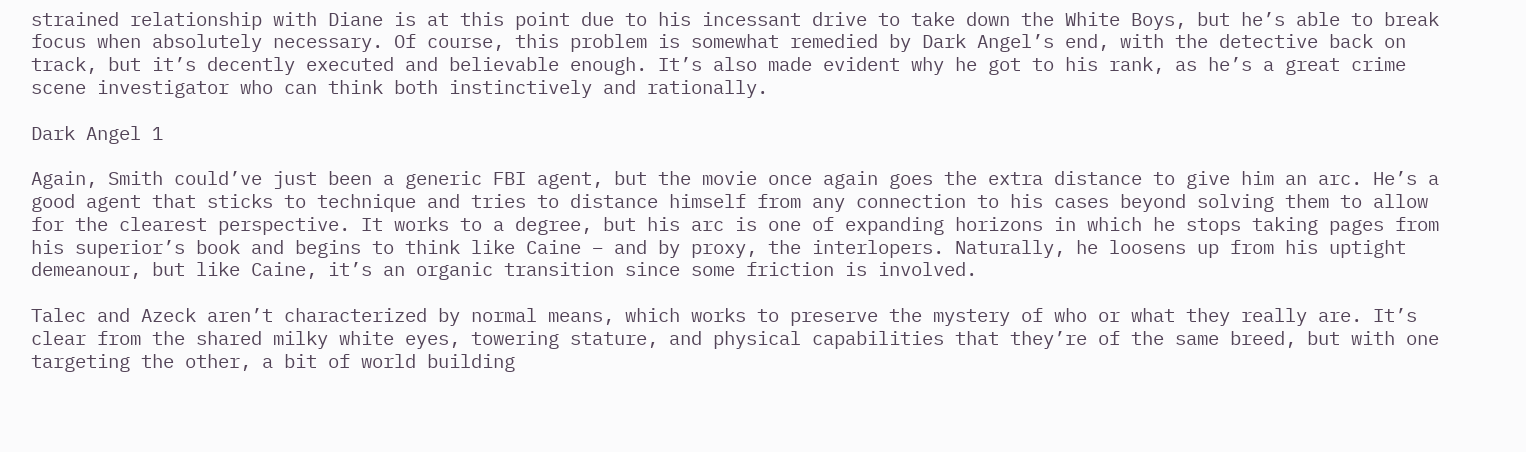strained relationship with Diane is at this point due to his incessant drive to take down the White Boys, but he’s able to break focus when absolutely necessary. Of course, this problem is somewhat remedied by Dark Angel’s end, with the detective back on track, but it’s decently executed and believable enough. It’s also made evident why he got to his rank, as he’s a great crime scene investigator who can think both instinctively and rationally.

Dark Angel 1

Again, Smith could’ve just been a generic FBI agent, but the movie once again goes the extra distance to give him an arc. He’s a good agent that sticks to technique and tries to distance himself from any connection to his cases beyond solving them to allow for the clearest perspective. It works to a degree, but his arc is one of expanding horizons in which he stops taking pages from his superior’s book and begins to think like Caine – and by proxy, the interlopers. Naturally, he loosens up from his uptight demeanour, but like Caine, it’s an organic transition since some friction is involved.

Talec and Azeck aren’t characterized by normal means, which works to preserve the mystery of who or what they really are. It’s clear from the shared milky white eyes, towering stature, and physical capabilities that they’re of the same breed, but with one targeting the other, a bit of world building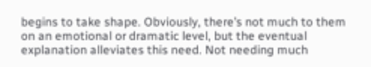begins to take shape. Obviously, there’s not much to them on an emotional or dramatic level, but the eventual explanation alleviates this need. Not needing much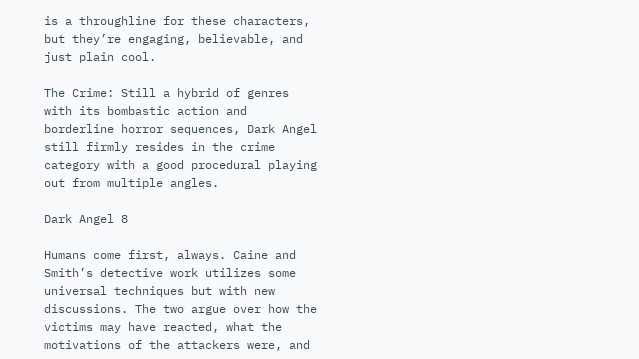is a throughline for these characters, but they’re engaging, believable, and just plain cool.

The Crime: Still a hybrid of genres with its bombastic action and borderline horror sequences, Dark Angel still firmly resides in the crime category with a good procedural playing out from multiple angles.

Dark Angel 8

Humans come first, always. Caine and Smith’s detective work utilizes some universal techniques but with new discussions. The two argue over how the victims may have reacted, what the motivations of the attackers were, and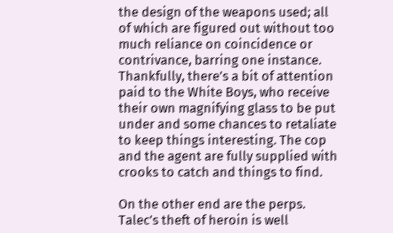the design of the weapons used; all of which are figured out without too much reliance on coincidence or contrivance, barring one instance. Thankfully, there’s a bit of attention paid to the White Boys, who receive their own magnifying glass to be put under and some chances to retaliate to keep things interesting. The cop and the agent are fully supplied with crooks to catch and things to find.

On the other end are the perps. Talec’s theft of heroin is well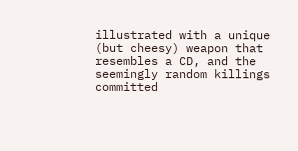illustrated with a unique (but cheesy) weapon that resembles a CD, and the seemingly random killings committed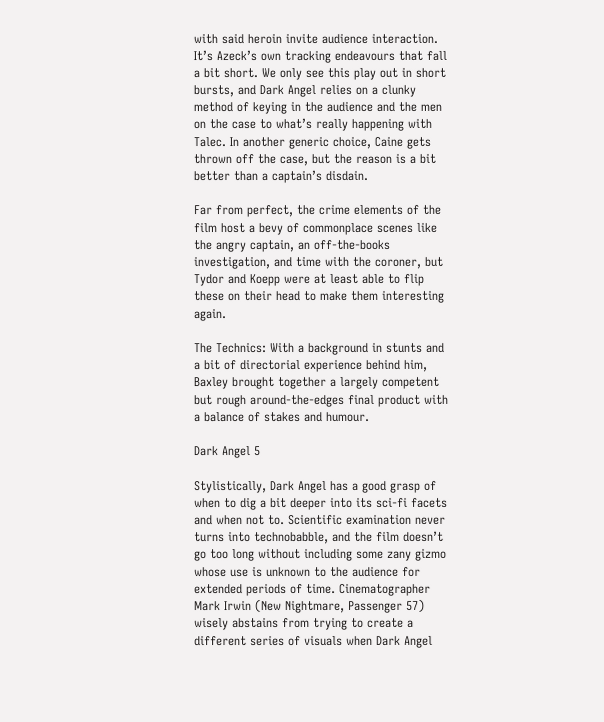with said heroin invite audience interaction. It’s Azeck’s own tracking endeavours that fall a bit short. We only see this play out in short bursts, and Dark Angel relies on a clunky method of keying in the audience and the men on the case to what’s really happening with Talec. In another generic choice, Caine gets thrown off the case, but the reason is a bit better than a captain’s disdain.

Far from perfect, the crime elements of the film host a bevy of commonplace scenes like the angry captain, an off-the-books investigation, and time with the coroner, but Tydor and Koepp were at least able to flip these on their head to make them interesting again.

The Technics: With a background in stunts and a bit of directorial experience behind him, Baxley brought together a largely competent but rough around-the-edges final product with a balance of stakes and humour.

Dark Angel 5

Stylistically, Dark Angel has a good grasp of when to dig a bit deeper into its sci-fi facets and when not to. Scientific examination never turns into technobabble, and the film doesn’t go too long without including some zany gizmo whose use is unknown to the audience for extended periods of time. Cinematographer Mark Irwin (New Nightmare, Passenger 57) wisely abstains from trying to create a different series of visuals when Dark Angel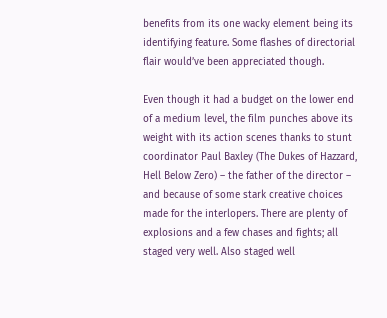benefits from its one wacky element being its identifying feature. Some flashes of directorial flair would’ve been appreciated though.

Even though it had a budget on the lower end of a medium level, the film punches above its weight with its action scenes thanks to stunt coordinator Paul Baxley (The Dukes of Hazzard, Hell Below Zero) – the father of the director – and because of some stark creative choices made for the interlopers. There are plenty of explosions and a few chases and fights; all staged very well. Also staged well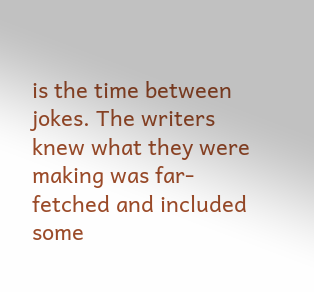is the time between jokes. The writers knew what they were making was far-fetched and included some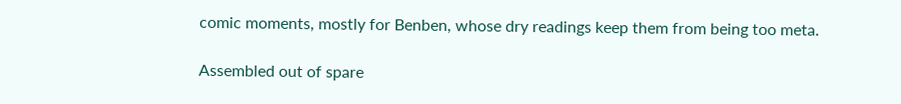comic moments, mostly for Benben, whose dry readings keep them from being too meta.

Assembled out of spare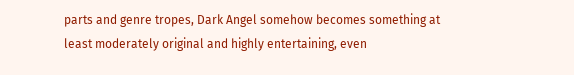parts and genre tropes, Dark Angel somehow becomes something at least moderately original and highly entertaining, even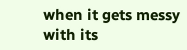when it gets messy with its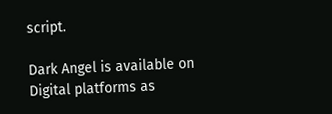script.

Dark Angel is available on Digital platforms as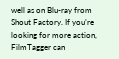well as on Blu-ray from Shout Factory. If you’re looking for more action, FilmTagger can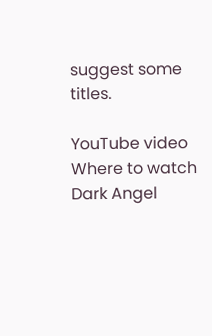suggest some titles.

YouTube video
Where to watch Dark Angel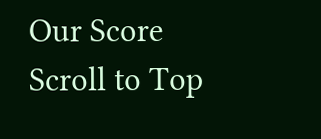Our Score
Scroll to Top